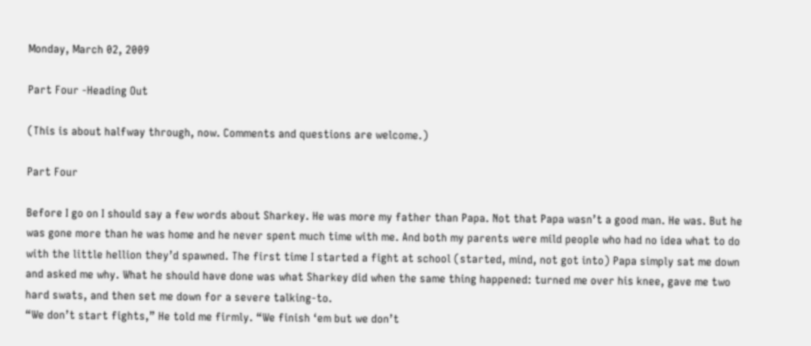Monday, March 02, 2009

Part Four -Heading Out

(This is about halfway through, now. Comments and questions are welcome.)

Part Four

Before I go on I should say a few words about Sharkey. He was more my father than Papa. Not that Papa wasn’t a good man. He was. But he was gone more than he was home and he never spent much time with me. And both my parents were mild people who had no idea what to do with the little hellion they’d spawned. The first time I started a fight at school (started, mind, not got into) Papa simply sat me down and asked me why. What he should have done was what Sharkey did when the same thing happened: turned me over his knee, gave me two hard swats, and then set me down for a severe talking-to.
“We don’t start fights,” He told me firmly. “We finish ‘em but we don’t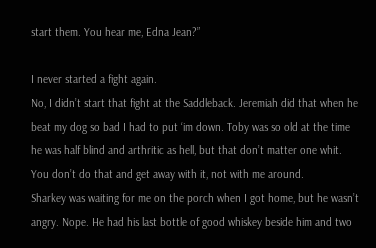start them. You hear me, Edna Jean?”

I never started a fight again.
No, I didn’t start that fight at the Saddleback. Jeremiah did that when he beat my dog so bad I had to put ‘im down. Toby was so old at the time he was half blind and arthritic as hell, but that don’t matter one whit. You don’t do that and get away with it, not with me around.
Sharkey was waiting for me on the porch when I got home, but he wasn’t angry. Nope. He had his last bottle of good whiskey beside him and two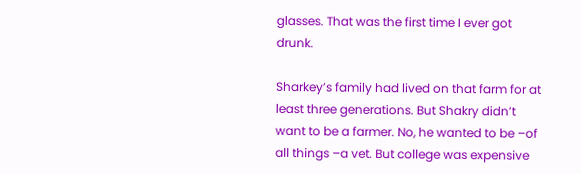glasses. That was the first time I ever got drunk.

Sharkey’s family had lived on that farm for at least three generations. But Shakry didn’t want to be a farmer. No, he wanted to be –of all things –a vet. But college was expensive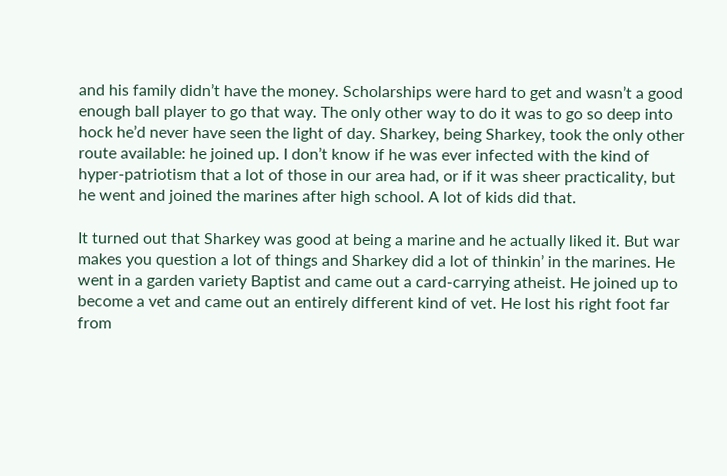and his family didn’t have the money. Scholarships were hard to get and wasn’t a good enough ball player to go that way. The only other way to do it was to go so deep into hock he’d never have seen the light of day. Sharkey, being Sharkey, took the only other route available: he joined up. I don’t know if he was ever infected with the kind of hyper-patriotism that a lot of those in our area had, or if it was sheer practicality, but he went and joined the marines after high school. A lot of kids did that.

It turned out that Sharkey was good at being a marine and he actually liked it. But war makes you question a lot of things and Sharkey did a lot of thinkin’ in the marines. He went in a garden variety Baptist and came out a card-carrying atheist. He joined up to become a vet and came out an entirely different kind of vet. He lost his right foot far from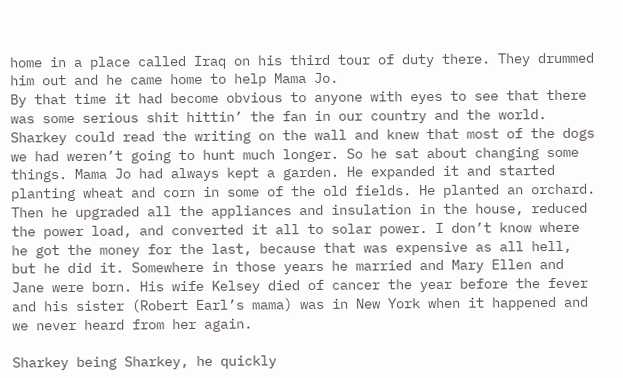home in a place called Iraq on his third tour of duty there. They drummed him out and he came home to help Mama Jo.
By that time it had become obvious to anyone with eyes to see that there was some serious shit hittin’ the fan in our country and the world. Sharkey could read the writing on the wall and knew that most of the dogs we had weren’t going to hunt much longer. So he sat about changing some things. Mama Jo had always kept a garden. He expanded it and started planting wheat and corn in some of the old fields. He planted an orchard. Then he upgraded all the appliances and insulation in the house, reduced the power load, and converted it all to solar power. I don’t know where he got the money for the last, because that was expensive as all hell, but he did it. Somewhere in those years he married and Mary Ellen and Jane were born. His wife Kelsey died of cancer the year before the fever and his sister (Robert Earl’s mama) was in New York when it happened and we never heard from her again.

Sharkey being Sharkey, he quickly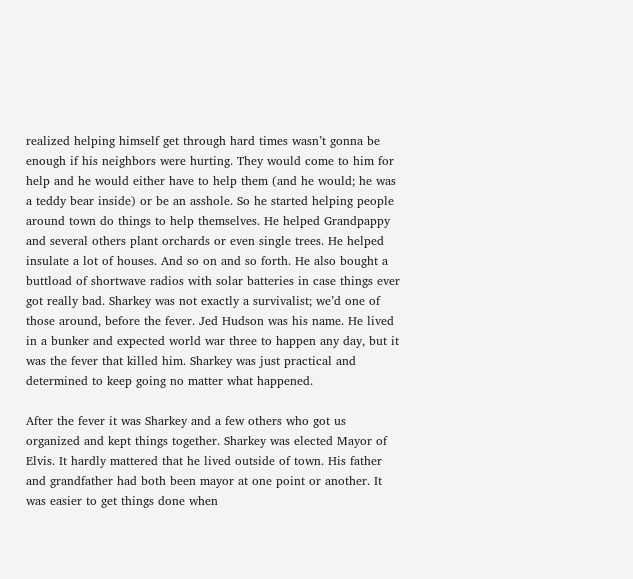realized helping himself get through hard times wasn’t gonna be enough if his neighbors were hurting. They would come to him for help and he would either have to help them (and he would; he was a teddy bear inside) or be an asshole. So he started helping people around town do things to help themselves. He helped Grandpappy and several others plant orchards or even single trees. He helped insulate a lot of houses. And so on and so forth. He also bought a buttload of shortwave radios with solar batteries in case things ever got really bad. Sharkey was not exactly a survivalist; we’d one of those around, before the fever. Jed Hudson was his name. He lived in a bunker and expected world war three to happen any day, but it was the fever that killed him. Sharkey was just practical and determined to keep going no matter what happened.

After the fever it was Sharkey and a few others who got us organized and kept things together. Sharkey was elected Mayor of Elvis. It hardly mattered that he lived outside of town. His father and grandfather had both been mayor at one point or another. It was easier to get things done when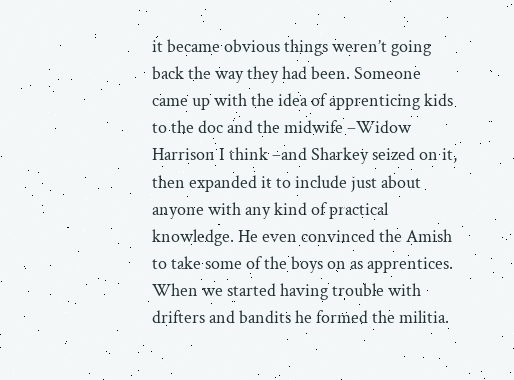it became obvious things weren’t going back the way they had been. Someone came up with the idea of apprenticing kids to the doc and the midwife –Widow Harrison I think –and Sharkey seized on it, then expanded it to include just about anyone with any kind of practical knowledge. He even convinced the Amish to take some of the boys on as apprentices. When we started having trouble with drifters and bandits he formed the militia.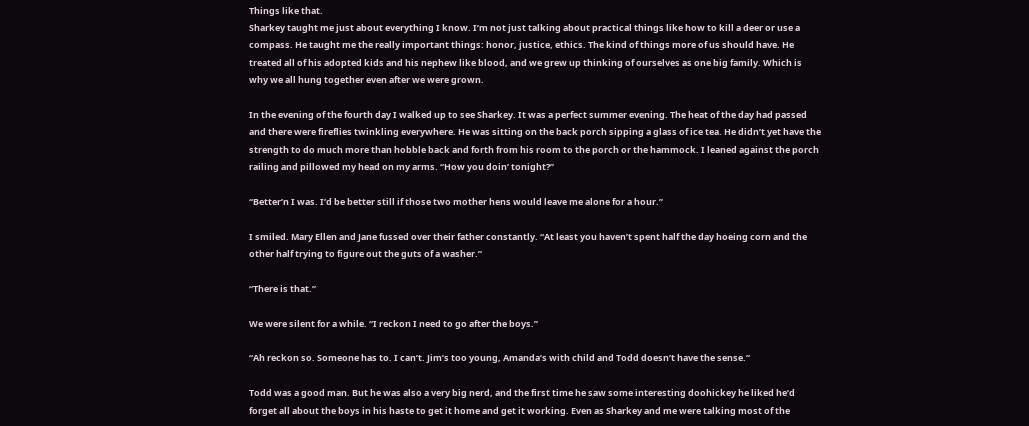Things like that.
Sharkey taught me just about everything I know. I’m not just talking about practical things like how to kill a deer or use a compass. He taught me the really important things: honor, justice, ethics. The kind of things more of us should have. He treated all of his adopted kids and his nephew like blood, and we grew up thinking of ourselves as one big family. Which is why we all hung together even after we were grown.

In the evening of the fourth day I walked up to see Sharkey. It was a perfect summer evening. The heat of the day had passed and there were fireflies twinkling everywhere. He was sitting on the back porch sipping a glass of ice tea. He didn’t yet have the strength to do much more than hobble back and forth from his room to the porch or the hammock. I leaned against the porch railing and pillowed my head on my arms. “How you doin’ tonight?”

“Better’n I was. I’d be better still if those two mother hens would leave me alone for a hour.”

I smiled. Mary Ellen and Jane fussed over their father constantly. “At least you haven’t spent half the day hoeing corn and the other half trying to figure out the guts of a washer.”

“There is that.”

We were silent for a while. “I reckon I need to go after the boys.”

“Ah reckon so. Someone has to. I can’t. Jim’s too young, Amanda’s with child and Todd doesn’t have the sense.”

Todd was a good man. But he was also a very big nerd, and the first time he saw some interesting doohickey he liked he’d forget all about the boys in his haste to get it home and get it working. Even as Sharkey and me were talking most of the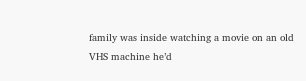family was inside watching a movie on an old VHS machine he’d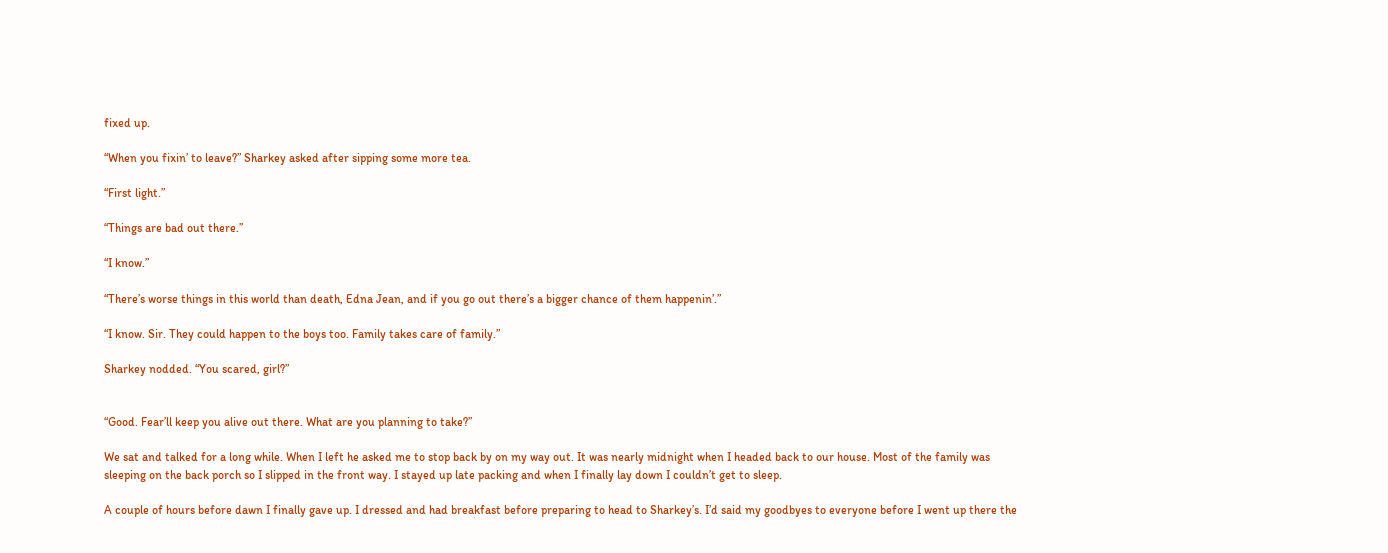fixed up.

“When you fixin’ to leave?” Sharkey asked after sipping some more tea.

“First light.”

“Things are bad out there.”

“I know.”

“There’s worse things in this world than death, Edna Jean, and if you go out there’s a bigger chance of them happenin’.”

“I know. Sir. They could happen to the boys too. Family takes care of family.”

Sharkey nodded. “You scared, girl?”


“Good. Fear’ll keep you alive out there. What are you planning to take?”

We sat and talked for a long while. When I left he asked me to stop back by on my way out. It was nearly midnight when I headed back to our house. Most of the family was sleeping on the back porch so I slipped in the front way. I stayed up late packing and when I finally lay down I couldn’t get to sleep.

A couple of hours before dawn I finally gave up. I dressed and had breakfast before preparing to head to Sharkey’s. I’d said my goodbyes to everyone before I went up there the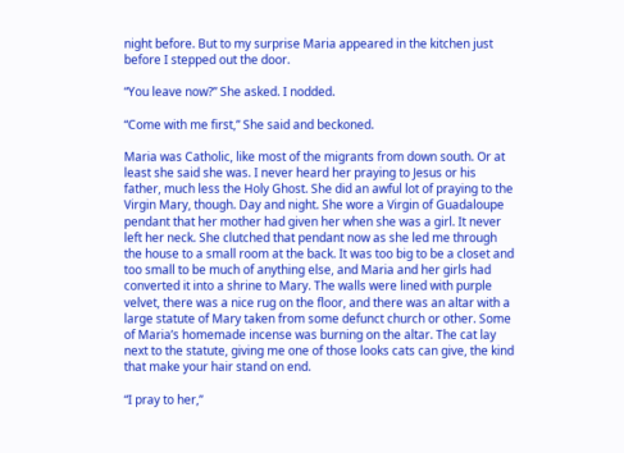night before. But to my surprise Maria appeared in the kitchen just before I stepped out the door.

“You leave now?” She asked. I nodded.

“Come with me first,” She said and beckoned.

Maria was Catholic, like most of the migrants from down south. Or at least she said she was. I never heard her praying to Jesus or his father, much less the Holy Ghost. She did an awful lot of praying to the Virgin Mary, though. Day and night. She wore a Virgin of Guadaloupe pendant that her mother had given her when she was a girl. It never left her neck. She clutched that pendant now as she led me through the house to a small room at the back. It was too big to be a closet and too small to be much of anything else, and Maria and her girls had converted it into a shrine to Mary. The walls were lined with purple velvet, there was a nice rug on the floor, and there was an altar with a large statute of Mary taken from some defunct church or other. Some of Maria’s homemade incense was burning on the altar. The cat lay next to the statute, giving me one of those looks cats can give, the kind that make your hair stand on end.

“I pray to her,”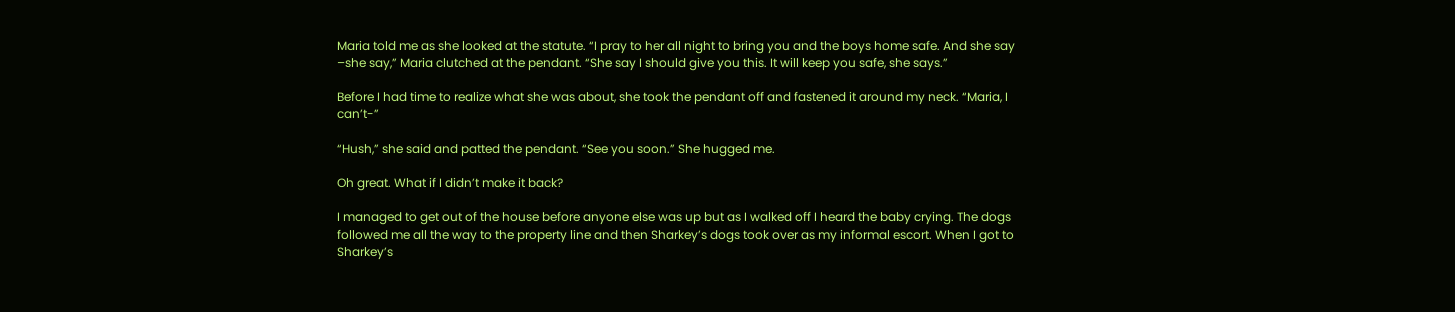Maria told me as she looked at the statute. “I pray to her all night to bring you and the boys home safe. And she say –she say,” Maria clutched at the pendant. “She say I should give you this. It will keep you safe, she says.”

Before I had time to realize what she was about, she took the pendant off and fastened it around my neck. “Maria, I can’t-”

“Hush,” she said and patted the pendant. “See you soon.” She hugged me.

Oh great. What if I didn’t make it back?

I managed to get out of the house before anyone else was up but as I walked off I heard the baby crying. The dogs followed me all the way to the property line and then Sharkey’s dogs took over as my informal escort. When I got to Sharkey’s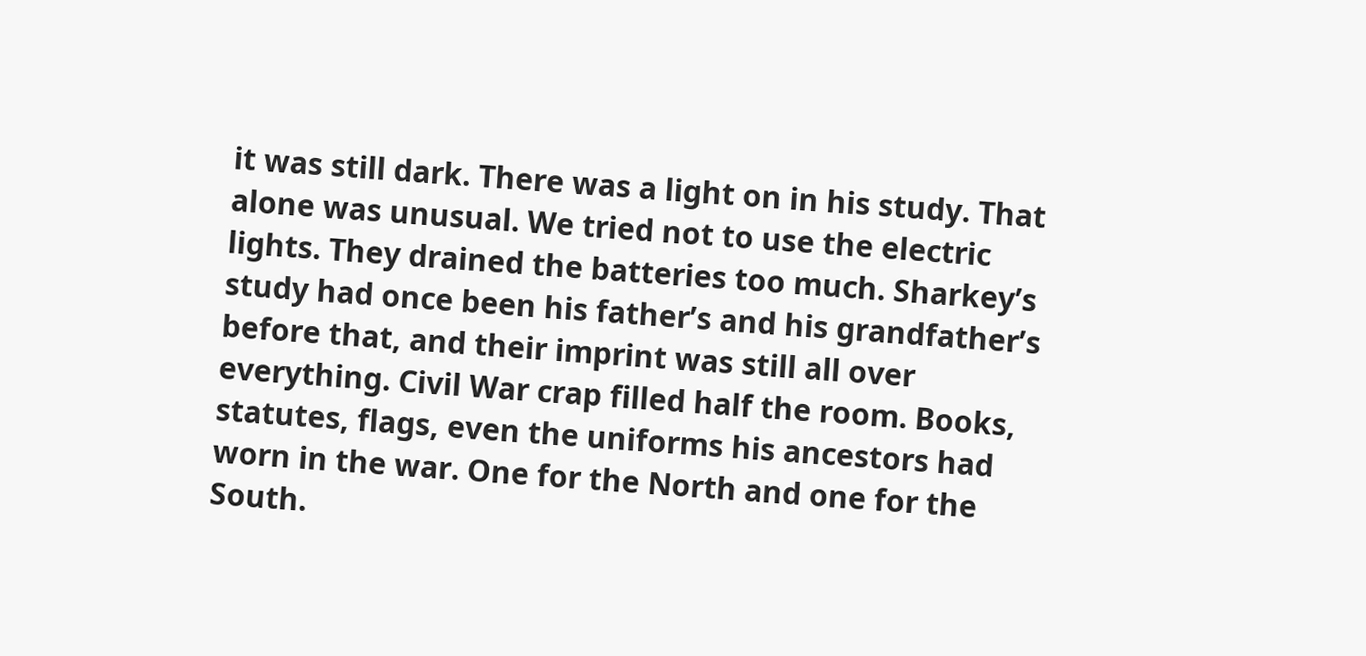it was still dark. There was a light on in his study. That alone was unusual. We tried not to use the electric lights. They drained the batteries too much. Sharkey’s study had once been his father’s and his grandfather’s before that, and their imprint was still all over everything. Civil War crap filled half the room. Books, statutes, flags, even the uniforms his ancestors had worn in the war. One for the North and one for the South.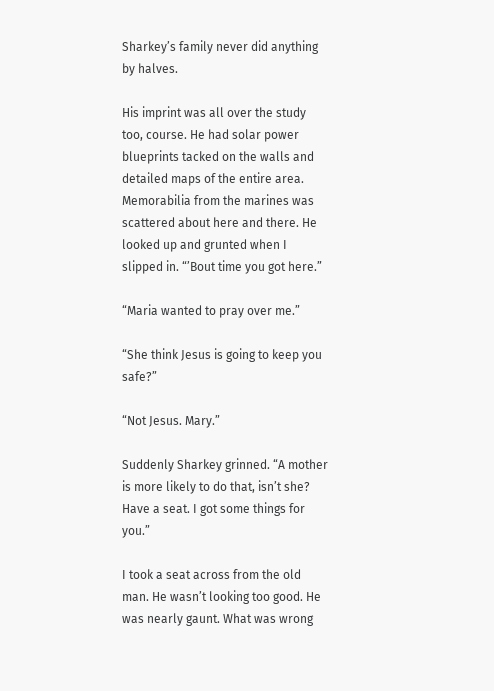Sharkey’s family never did anything by halves.

His imprint was all over the study too, course. He had solar power blueprints tacked on the walls and detailed maps of the entire area. Memorabilia from the marines was scattered about here and there. He looked up and grunted when I slipped in. “’Bout time you got here.”

“Maria wanted to pray over me.”

“She think Jesus is going to keep you safe?”

“Not Jesus. Mary.”

Suddenly Sharkey grinned. “A mother is more likely to do that, isn’t she? Have a seat. I got some things for you.”

I took a seat across from the old man. He wasn’t looking too good. He was nearly gaunt. What was wrong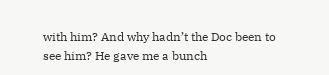with him? And why hadn’t the Doc been to see him? He gave me a bunch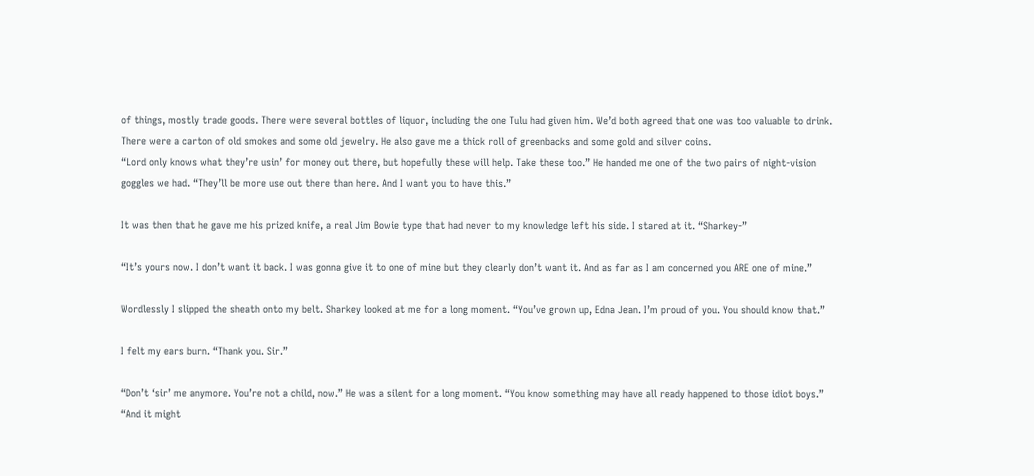of things, mostly trade goods. There were several bottles of liquor, including the one Tulu had given him. We’d both agreed that one was too valuable to drink. There were a carton of old smokes and some old jewelry. He also gave me a thick roll of greenbacks and some gold and silver coins.
“Lord only knows what they’re usin’ for money out there, but hopefully these will help. Take these too.” He handed me one of the two pairs of night-vision goggles we had. “They’ll be more use out there than here. And I want you to have this.”

It was then that he gave me his prized knife, a real Jim Bowie type that had never to my knowledge left his side. I stared at it. “Sharkey-”

“It’s yours now. I don’t want it back. I was gonna give it to one of mine but they clearly don’t want it. And as far as I am concerned you ARE one of mine.”

Wordlessly I slipped the sheath onto my belt. Sharkey looked at me for a long moment. “You’ve grown up, Edna Jean. I’m proud of you. You should know that.”

I felt my ears burn. “Thank you. Sir.”

“Don’t ‘sir’ me anymore. You’re not a child, now.” He was a silent for a long moment. “You know something may have all ready happened to those idiot boys.”
“And it might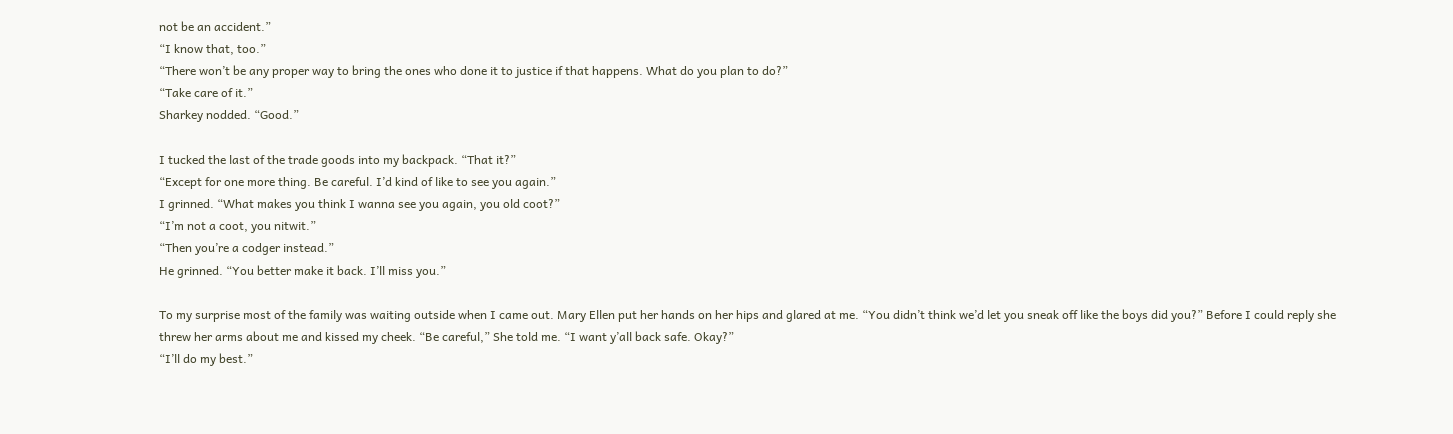not be an accident.”
“I know that, too.”
“There won’t be any proper way to bring the ones who done it to justice if that happens. What do you plan to do?”
“Take care of it.”
Sharkey nodded. “Good.”

I tucked the last of the trade goods into my backpack. “That it?”
“Except for one more thing. Be careful. I’d kind of like to see you again.”
I grinned. “What makes you think I wanna see you again, you old coot?”
“I’m not a coot, you nitwit.”
“Then you’re a codger instead.”
He grinned. “You better make it back. I’ll miss you.”

To my surprise most of the family was waiting outside when I came out. Mary Ellen put her hands on her hips and glared at me. “You didn’t think we’d let you sneak off like the boys did you?” Before I could reply she threw her arms about me and kissed my cheek. “Be careful,” She told me. “I want y’all back safe. Okay?”
“I’ll do my best.”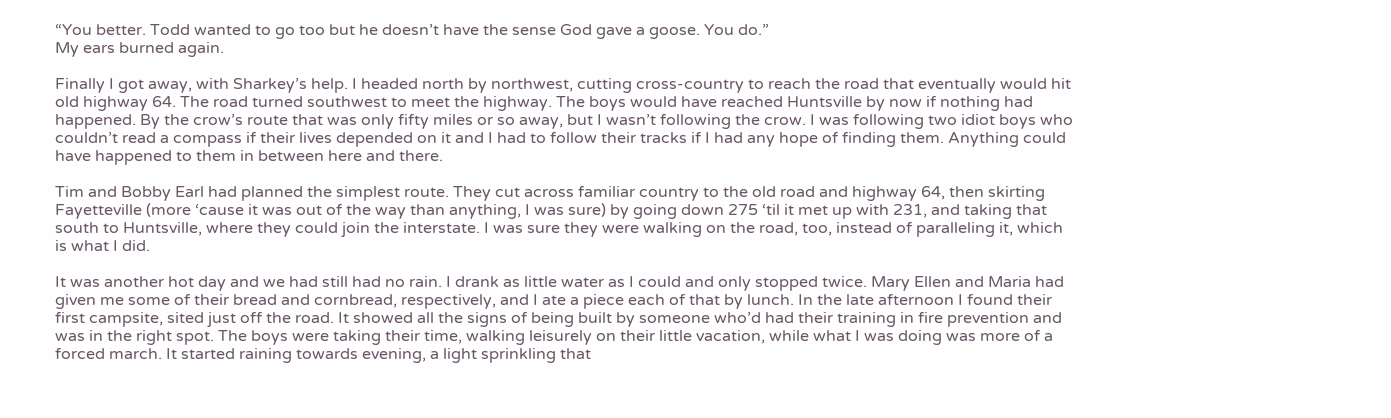“You better. Todd wanted to go too but he doesn’t have the sense God gave a goose. You do.”
My ears burned again.

Finally I got away, with Sharkey’s help. I headed north by northwest, cutting cross-country to reach the road that eventually would hit old highway 64. The road turned southwest to meet the highway. The boys would have reached Huntsville by now if nothing had happened. By the crow’s route that was only fifty miles or so away, but I wasn’t following the crow. I was following two idiot boys who couldn’t read a compass if their lives depended on it and I had to follow their tracks if I had any hope of finding them. Anything could have happened to them in between here and there.

Tim and Bobby Earl had planned the simplest route. They cut across familiar country to the old road and highway 64, then skirting Fayetteville (more ‘cause it was out of the way than anything, I was sure) by going down 275 ‘til it met up with 231, and taking that south to Huntsville, where they could join the interstate. I was sure they were walking on the road, too, instead of paralleling it, which is what I did.

It was another hot day and we had still had no rain. I drank as little water as I could and only stopped twice. Mary Ellen and Maria had given me some of their bread and cornbread, respectively, and I ate a piece each of that by lunch. In the late afternoon I found their first campsite, sited just off the road. It showed all the signs of being built by someone who’d had their training in fire prevention and was in the right spot. The boys were taking their time, walking leisurely on their little vacation, while what I was doing was more of a forced march. It started raining towards evening, a light sprinkling that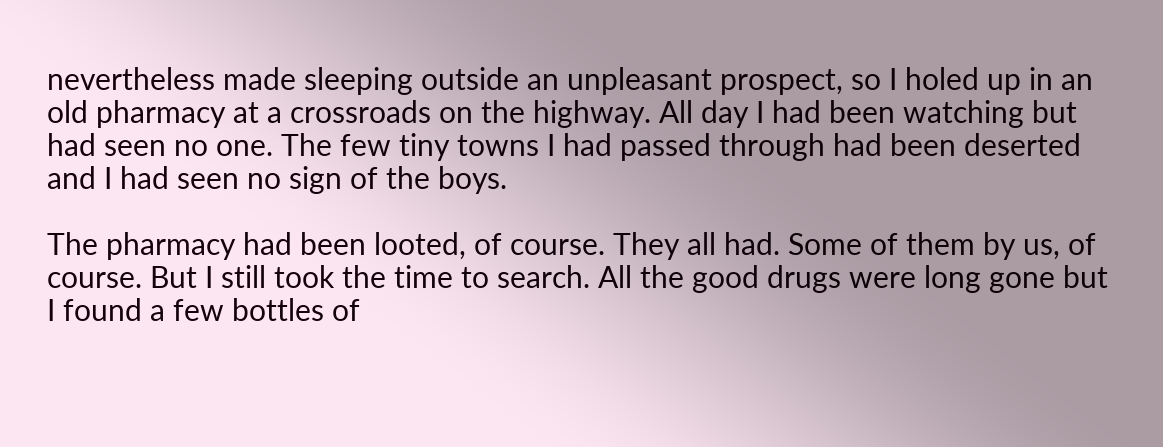nevertheless made sleeping outside an unpleasant prospect, so I holed up in an old pharmacy at a crossroads on the highway. All day I had been watching but had seen no one. The few tiny towns I had passed through had been deserted and I had seen no sign of the boys.

The pharmacy had been looted, of course. They all had. Some of them by us, of course. But I still took the time to search. All the good drugs were long gone but I found a few bottles of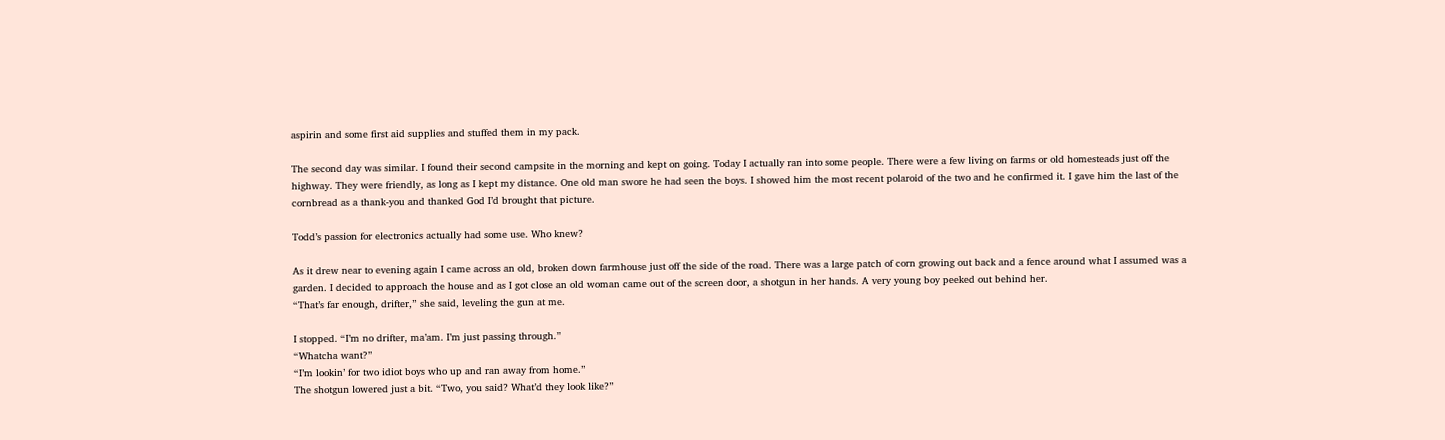aspirin and some first aid supplies and stuffed them in my pack.

The second day was similar. I found their second campsite in the morning and kept on going. Today I actually ran into some people. There were a few living on farms or old homesteads just off the highway. They were friendly, as long as I kept my distance. One old man swore he had seen the boys. I showed him the most recent polaroid of the two and he confirmed it. I gave him the last of the cornbread as a thank-you and thanked God I’d brought that picture.

Todd’s passion for electronics actually had some use. Who knew?

As it drew near to evening again I came across an old, broken down farmhouse just off the side of the road. There was a large patch of corn growing out back and a fence around what I assumed was a garden. I decided to approach the house and as I got close an old woman came out of the screen door, a shotgun in her hands. A very young boy peeked out behind her.
“That’s far enough, drifter,” she said, leveling the gun at me.

I stopped. “I’m no drifter, ma’am. I’m just passing through.”
“Whatcha want?”
“I’m lookin’ for two idiot boys who up and ran away from home.”
The shotgun lowered just a bit. “Two, you said? What’d they look like?”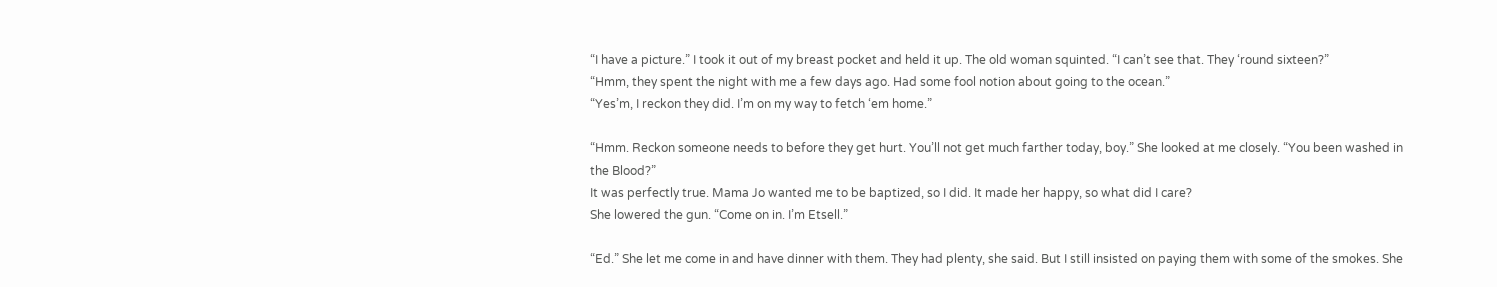“I have a picture.” I took it out of my breast pocket and held it up. The old woman squinted. “I can’t see that. They ‘round sixteen?”
“Hmm, they spent the night with me a few days ago. Had some fool notion about going to the ocean.”
“Yes’m, I reckon they did. I’m on my way to fetch ‘em home.”

“Hmm. Reckon someone needs to before they get hurt. You’ll not get much farther today, boy.” She looked at me closely. “You been washed in the Blood?”
It was perfectly true. Mama Jo wanted me to be baptized, so I did. It made her happy, so what did I care?
She lowered the gun. “Come on in. I’m Etsell.”

“Ed.” She let me come in and have dinner with them. They had plenty, she said. But I still insisted on paying them with some of the smokes. She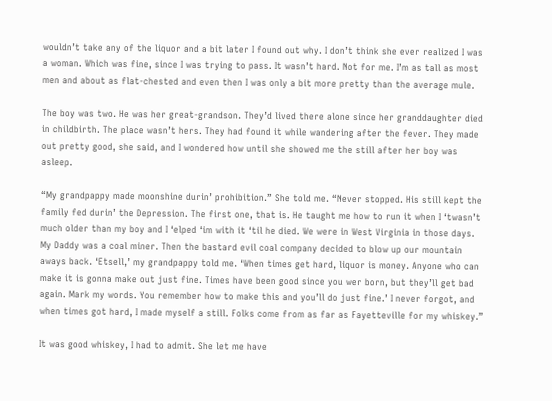wouldn’t take any of the liquor and a bit later I found out why. I don’t think she ever realized I was a woman. Which was fine, since I was trying to pass. It wasn’t hard. Not for me. I’m as tall as most men and about as flat-chested and even then I was only a bit more pretty than the average mule.

The boy was two. He was her great-grandson. They’d lived there alone since her granddaughter died in childbirth. The place wasn’t hers. They had found it while wandering after the fever. They made out pretty good, she said, and I wondered how until she showed me the still after her boy was asleep.

“My grandpappy made moonshine durin’ prohibition.” She told me. “Never stopped. His still kept the family fed durin’ the Depression. The first one, that is. He taught me how to run it when I ‘twasn’t much older than my boy and I ‘elped ‘im with it ‘til he died. We were in West Virginia in those days. My Daddy was a coal miner. Then the bastard evil coal company decided to blow up our mountain aways back. ‘Etsell,’ my grandpappy told me. ‘When times get hard, liquor is money. Anyone who can make it is gonna make out just fine. Times have been good since you wer born, but they’ll get bad again. Mark my words. You remember how to make this and you’ll do just fine.’ I never forgot, and when times got hard, I made myself a still. Folks come from as far as Fayetteville for my whiskey.”

It was good whiskey, I had to admit. She let me have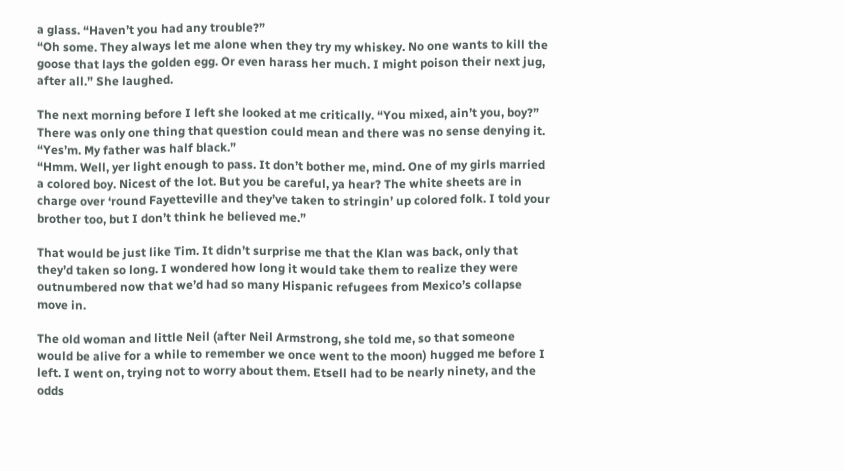a glass. “Haven’t you had any trouble?”
“Oh some. They always let me alone when they try my whiskey. No one wants to kill the goose that lays the golden egg. Or even harass her much. I might poison their next jug, after all.” She laughed.

The next morning before I left she looked at me critically. “You mixed, ain’t you, boy?”
There was only one thing that question could mean and there was no sense denying it. “Yes’m. My father was half black.”
“Hmm. Well, yer light enough to pass. It don’t bother me, mind. One of my girls married a colored boy. Nicest of the lot. But you be careful, ya hear? The white sheets are in charge over ‘round Fayetteville and they’ve taken to stringin’ up colored folk. I told your brother too, but I don’t think he believed me.”

That would be just like Tim. It didn’t surprise me that the Klan was back, only that they’d taken so long. I wondered how long it would take them to realize they were outnumbered now that we’d had so many Hispanic refugees from Mexico’s collapse move in.

The old woman and little Neil (after Neil Armstrong, she told me, so that someone would be alive for a while to remember we once went to the moon) hugged me before I left. I went on, trying not to worry about them. Etsell had to be nearly ninety, and the odds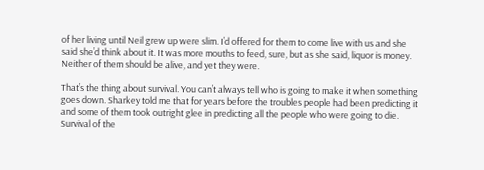of her living until Neil grew up were slim. I’d offered for them to come live with us and she said she’d think about it. It was more mouths to feed, sure, but as she said, liquor is money. Neither of them should be alive, and yet they were.

That’s the thing about survival. You can’t always tell who is going to make it when something goes down. Sharkey told me that for years before the troubles people had been predicting it and some of them took outright glee in predicting all the people who were going to die. Survival of the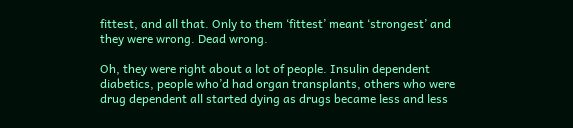fittest, and all that. Only to them ‘fittest’ meant ‘strongest’ and they were wrong. Dead wrong.

Oh, they were right about a lot of people. Insulin dependent diabetics, people who’d had organ transplants, others who were drug dependent all started dying as drugs became less and less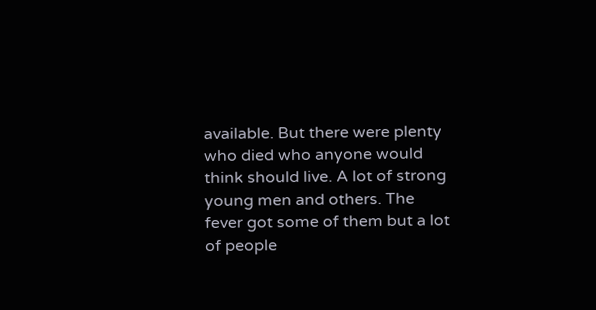available. But there were plenty who died who anyone would think should live. A lot of strong young men and others. The fever got some of them but a lot of people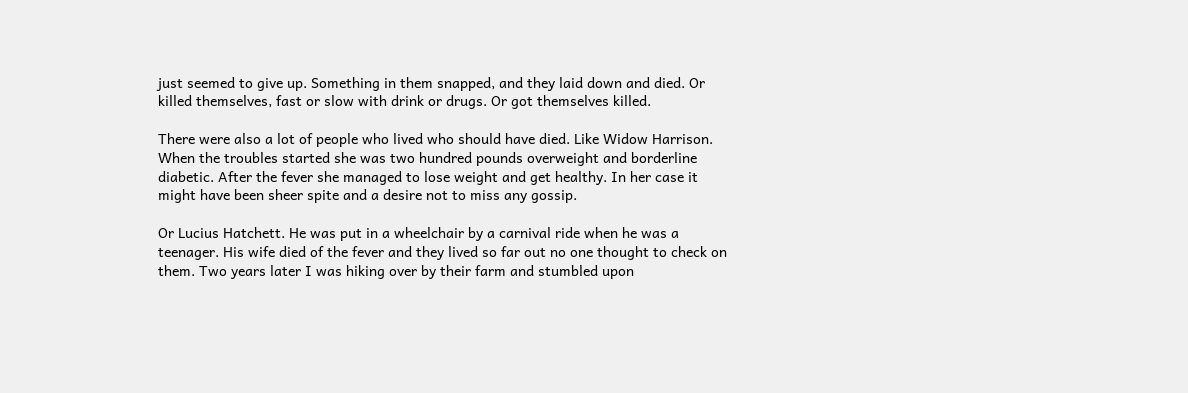just seemed to give up. Something in them snapped, and they laid down and died. Or killed themselves, fast or slow with drink or drugs. Or got themselves killed.

There were also a lot of people who lived who should have died. Like Widow Harrison. When the troubles started she was two hundred pounds overweight and borderline diabetic. After the fever she managed to lose weight and get healthy. In her case it might have been sheer spite and a desire not to miss any gossip.

Or Lucius Hatchett. He was put in a wheelchair by a carnival ride when he was a teenager. His wife died of the fever and they lived so far out no one thought to check on them. Two years later I was hiking over by their farm and stumbled upon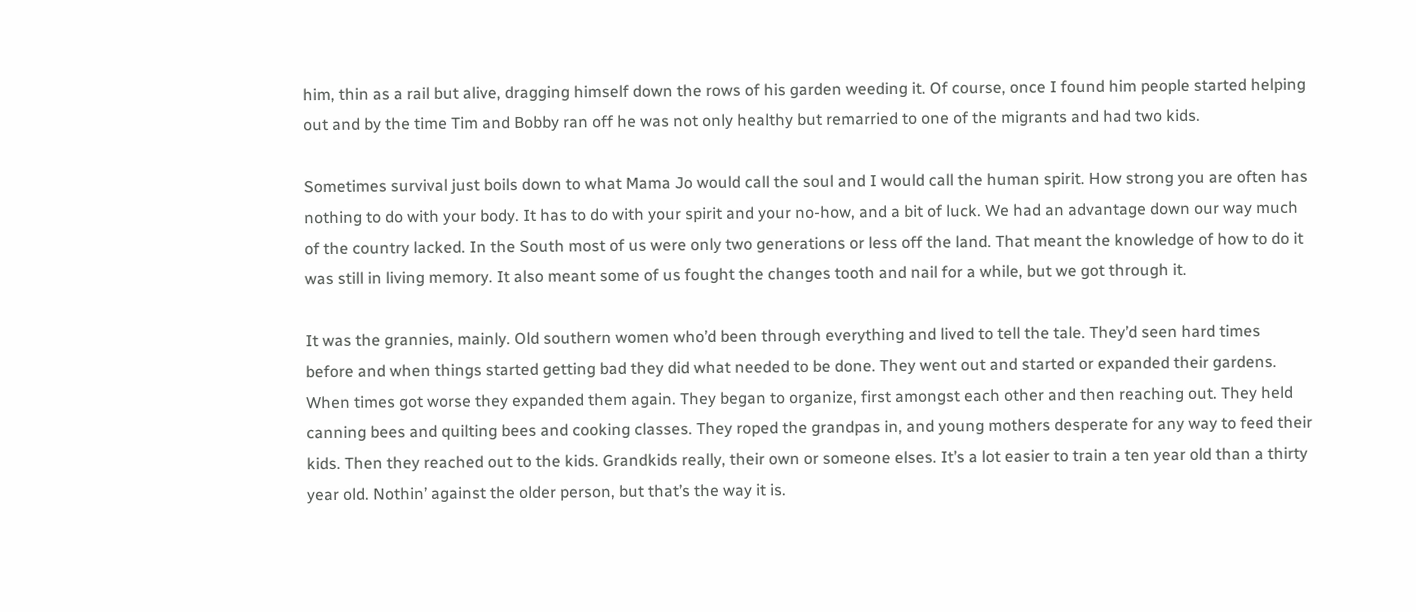him, thin as a rail but alive, dragging himself down the rows of his garden weeding it. Of course, once I found him people started helping out and by the time Tim and Bobby ran off he was not only healthy but remarried to one of the migrants and had two kids.

Sometimes survival just boils down to what Mama Jo would call the soul and I would call the human spirit. How strong you are often has nothing to do with your body. It has to do with your spirit and your no-how, and a bit of luck. We had an advantage down our way much of the country lacked. In the South most of us were only two generations or less off the land. That meant the knowledge of how to do it was still in living memory. It also meant some of us fought the changes tooth and nail for a while, but we got through it.

It was the grannies, mainly. Old southern women who’d been through everything and lived to tell the tale. They’d seen hard times before and when things started getting bad they did what needed to be done. They went out and started or expanded their gardens. When times got worse they expanded them again. They began to organize, first amongst each other and then reaching out. They held canning bees and quilting bees and cooking classes. They roped the grandpas in, and young mothers desperate for any way to feed their kids. Then they reached out to the kids. Grandkids really, their own or someone elses. It’s a lot easier to train a ten year old than a thirty year old. Nothin’ against the older person, but that’s the way it is.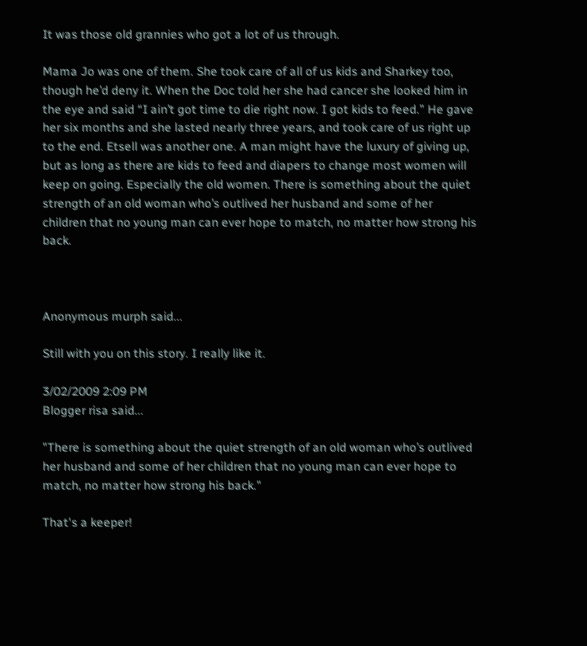It was those old grannies who got a lot of us through.

Mama Jo was one of them. She took care of all of us kids and Sharkey too, though he’d deny it. When the Doc told her she had cancer she looked him in the eye and said “I ain’t got time to die right now. I got kids to feed.” He gave her six months and she lasted nearly three years, and took care of us right up to the end. Etsell was another one. A man might have the luxury of giving up, but as long as there are kids to feed and diapers to change most women will keep on going. Especially the old women. There is something about the quiet strength of an old woman who’s outlived her husband and some of her children that no young man can ever hope to match, no matter how strong his back.



Anonymous murph said...

Still with you on this story. I really like it.

3/02/2009 2:09 PM
Blogger risa said...

"There is something about the quiet strength of an old woman who’s outlived her husband and some of her children that no young man can ever hope to match, no matter how strong his back."

That's a keeper!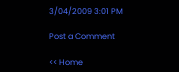3/04/2009 3:01 PM

Post a Comment

<< Home